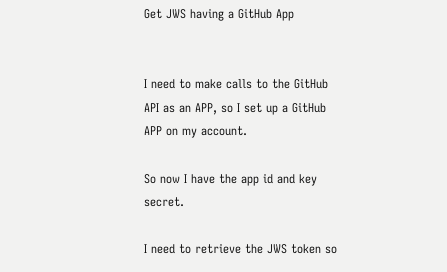Get JWS having a GitHub App


I need to make calls to the GitHub API as an APP, so I set up a GitHub APP on my account.

So now I have the app id and key secret.

I need to retrieve the JWS token so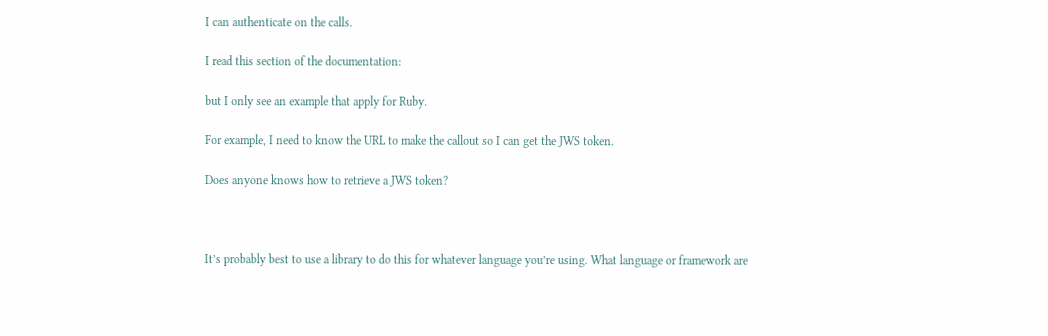I can authenticate on the calls.

I read this section of the documentation:

but I only see an example that apply for Ruby.

For example, I need to know the URL to make the callout so I can get the JWS token.

Does anyone knows how to retrieve a JWS token?



It’s probably best to use a library to do this for whatever language you’re using. What language or framework are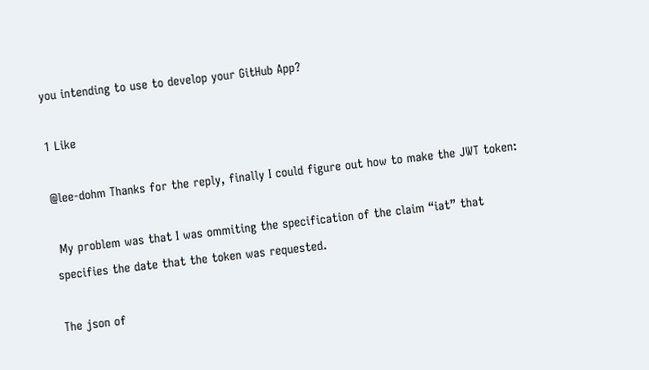you intending to use to develop your GitHub App?

1 Like

@lee-dohm Thanks for the reply, finally I could figure out how to make the JWT token:

 My problem was that I was ommiting the specification of the claim “iat” that specifies the date that the token was requested.

The json of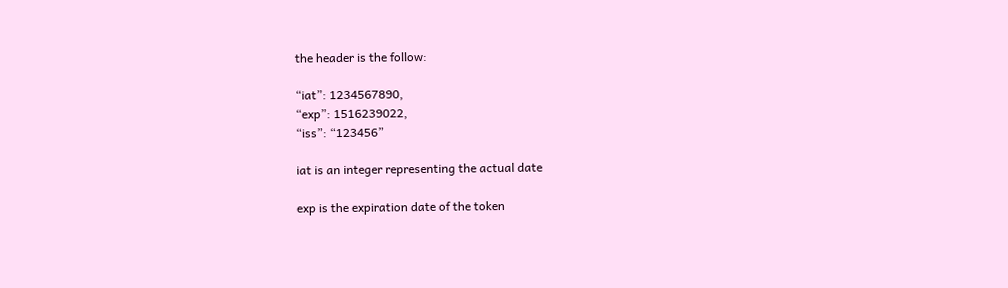the header is the follow:

“iat”: 1234567890,
“exp”: 1516239022,
“iss”: “123456”

iat is an integer representing the actual date

exp is the expiration date of the token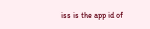iss is the app id of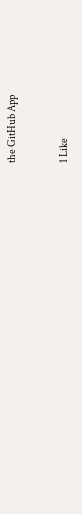the GitHub App



1 Like